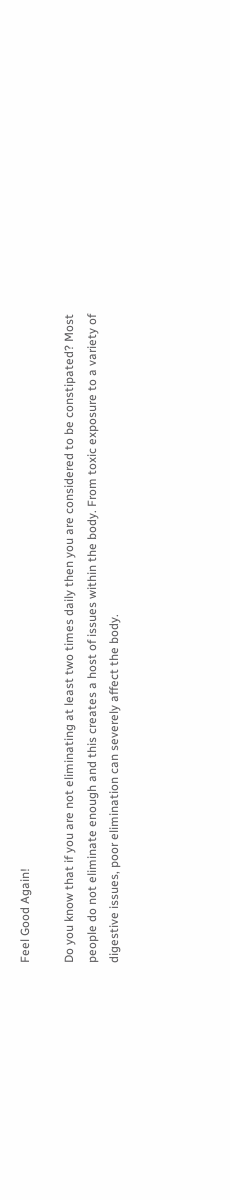Feel Good Again!

Do you know that if you are not eliminating at least two times daily then you are considered to be constipated? Most people do not eliminate enough and this creates a host of issues within the body. From toxic exposure to a variety of digestive issues, poor elimination can severely affect the body.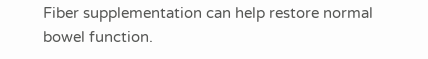Fiber supplementation can help restore normal bowel function.